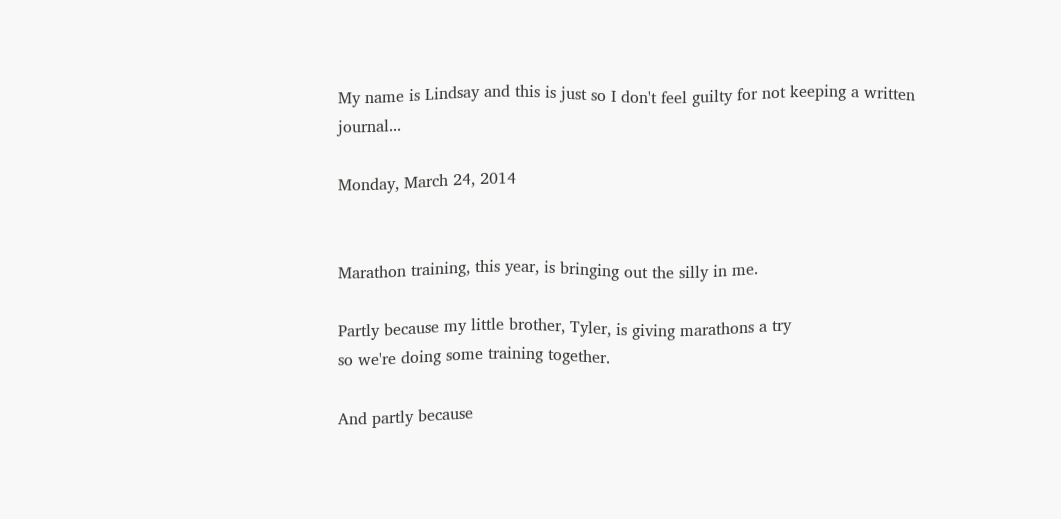My name is Lindsay and this is just so I don't feel guilty for not keeping a written journal...

Monday, March 24, 2014


Marathon training, this year, is bringing out the silly in me.

Partly because my little brother, Tyler, is giving marathons a try
so we're doing some training together.

And partly because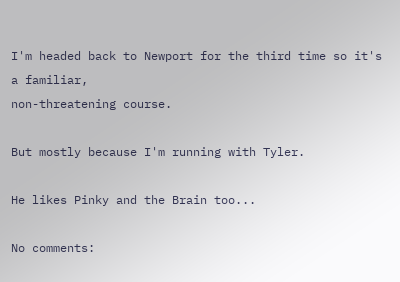I'm headed back to Newport for the third time so it's a familiar,
non-threatening course.

But mostly because I'm running with Tyler.

He likes Pinky and the Brain too...

No comments: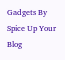Gadgets By Spice Up Your Blog